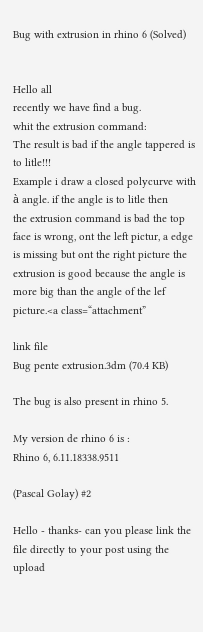Bug with extrusion in rhino 6 (Solved)


Hello all
recently we have find a bug.
whit the extrusion command:
The result is bad if the angle tappered is to litle!!!
Example i draw a closed polycurve with à angle. if the angle is to litle then
the extrusion command is bad the top face is wrong, ont the left pictur, a edge is missing but ont the right picture the extrusion is good because the angle is more big than the angle of the lef picture.<a class=“attachment”

link file
Bug pente extrusion.3dm (70.4 KB)

The bug is also present in rhino 5.

My version de rhino 6 is :
Rhino 6, 6.11.18338.9511

(Pascal Golay) #2

Hello - thanks- can you please link the file directly to your post using the upload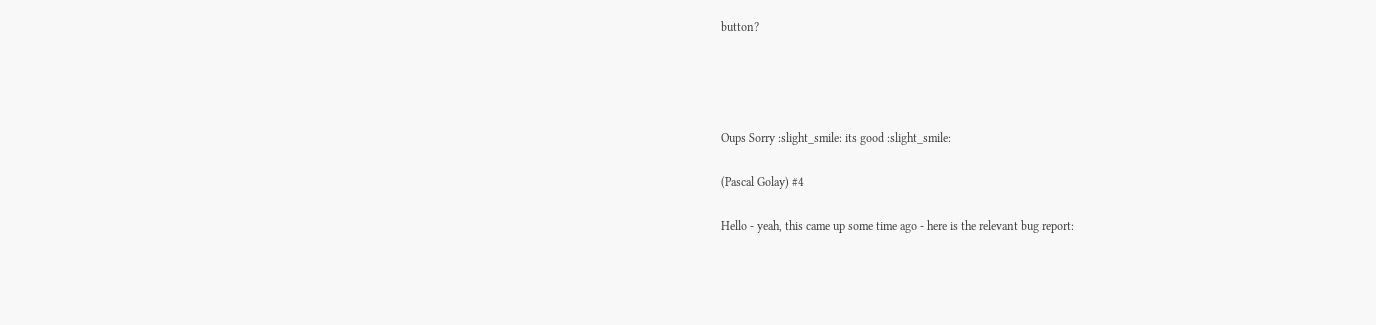button?




Oups Sorry :slight_smile: its good :slight_smile:

(Pascal Golay) #4

Hello - yeah, this came up some time ago - here is the relevant bug report: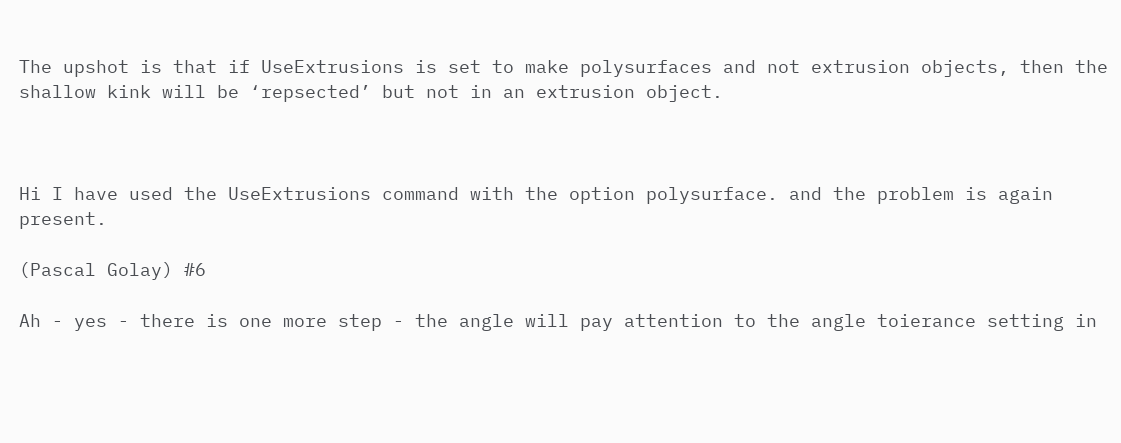The upshot is that if UseExtrusions is set to make polysurfaces and not extrusion objects, then the shallow kink will be ‘repsected’ but not in an extrusion object.



Hi I have used the UseExtrusions command with the option polysurface. and the problem is again present.

(Pascal Golay) #6

Ah - yes - there is one more step - the angle will pay attention to the angle toierance setting in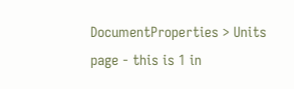DocumentProperties > Units page - this is 1 in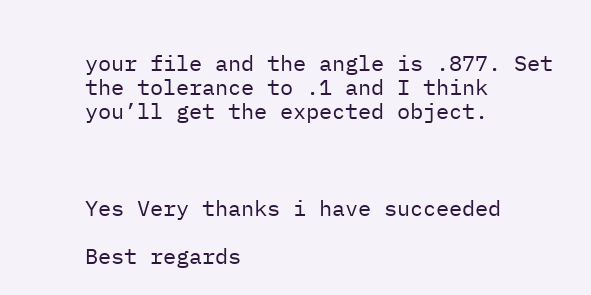your file and the angle is .877. Set the tolerance to .1 and I think you’ll get the expected object.



Yes Very thanks i have succeeded

Best regards